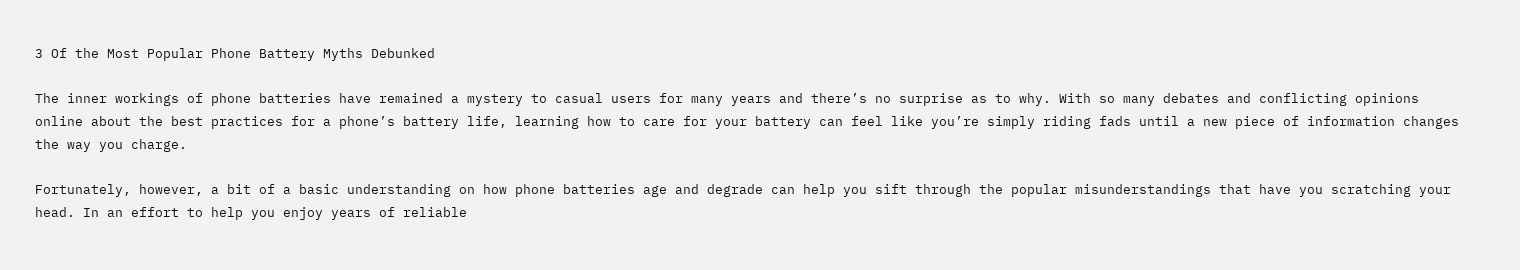3 Of the Most Popular Phone Battery Myths Debunked

The inner workings of phone batteries have remained a mystery to casual users for many years and there’s no surprise as to why. With so many debates and conflicting opinions online about the best practices for a phone’s battery life, learning how to care for your battery can feel like you’re simply riding fads until a new piece of information changes the way you charge.

Fortunately, however, a bit of a basic understanding on how phone batteries age and degrade can help you sift through the popular misunderstandings that have you scratching your head. In an effort to help you enjoy years of reliable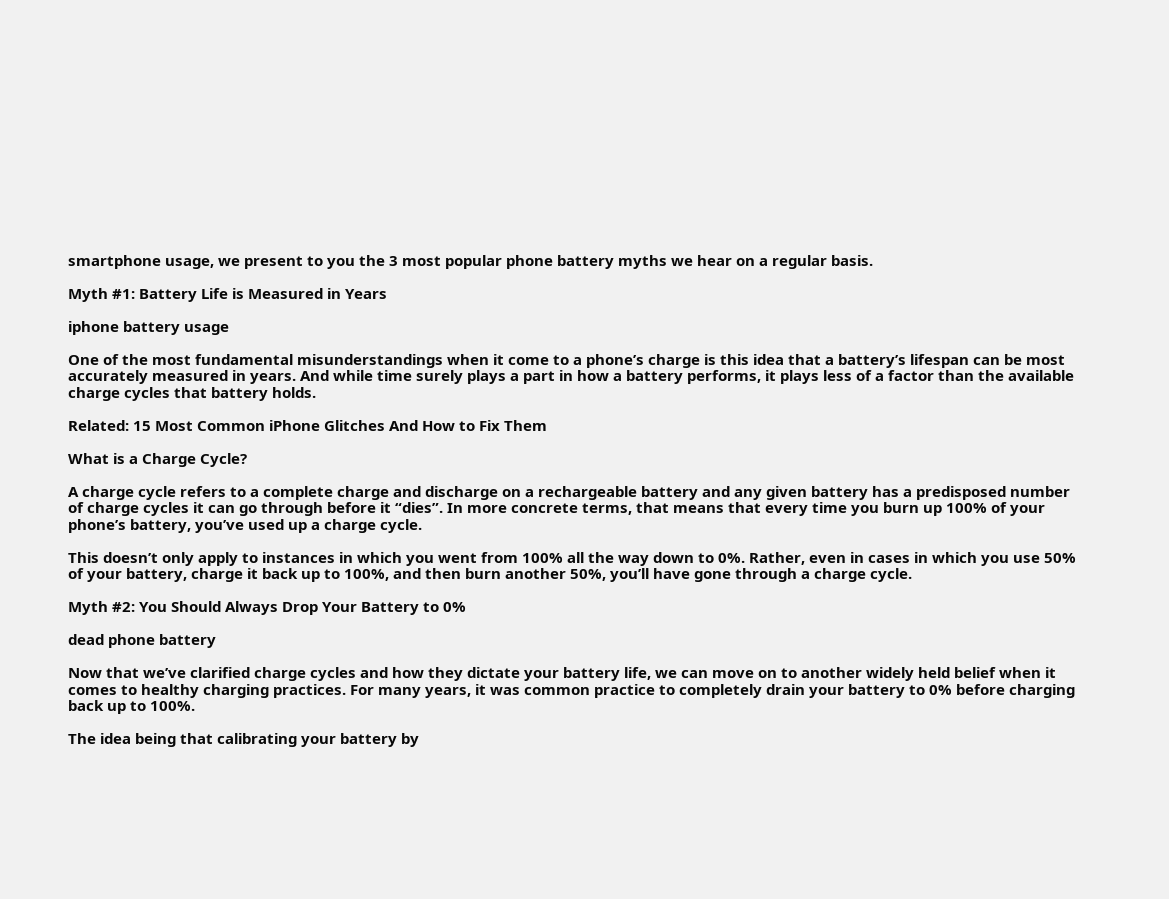smartphone usage, we present to you the 3 most popular phone battery myths we hear on a regular basis.

Myth #1: Battery Life is Measured in Years

iphone battery usage

One of the most fundamental misunderstandings when it come to a phone’s charge is this idea that a battery’s lifespan can be most accurately measured in years. And while time surely plays a part in how a battery performs, it plays less of a factor than the available charge cycles that battery holds.

Related: 15 Most Common iPhone Glitches And How to Fix Them

What is a Charge Cycle?

A charge cycle refers to a complete charge and discharge on a rechargeable battery and any given battery has a predisposed number of charge cycles it can go through before it “dies”. In more concrete terms, that means that every time you burn up 100% of your phone’s battery, you’ve used up a charge cycle.

This doesn’t only apply to instances in which you went from 100% all the way down to 0%. Rather, even in cases in which you use 50% of your battery, charge it back up to 100%, and then burn another 50%, you’ll have gone through a charge cycle.

Myth #2: You Should Always Drop Your Battery to 0%

dead phone battery

Now that we’ve clarified charge cycles and how they dictate your battery life, we can move on to another widely held belief when it comes to healthy charging practices. For many years, it was common practice to completely drain your battery to 0% before charging back up to 100%.

The idea being that calibrating your battery by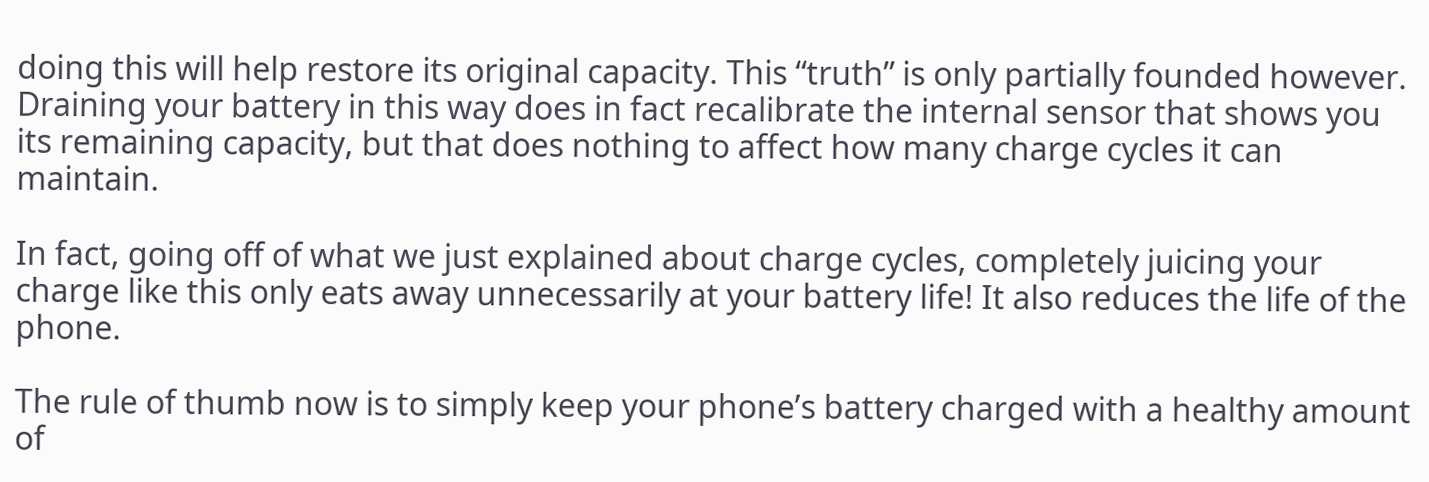doing this will help restore its original capacity. This “truth” is only partially founded however. Draining your battery in this way does in fact recalibrate the internal sensor that shows you its remaining capacity, but that does nothing to affect how many charge cycles it can maintain.

In fact, going off of what we just explained about charge cycles, completely juicing your charge like this only eats away unnecessarily at your battery life! It also reduces the life of the phone.

The rule of thumb now is to simply keep your phone’s battery charged with a healthy amount of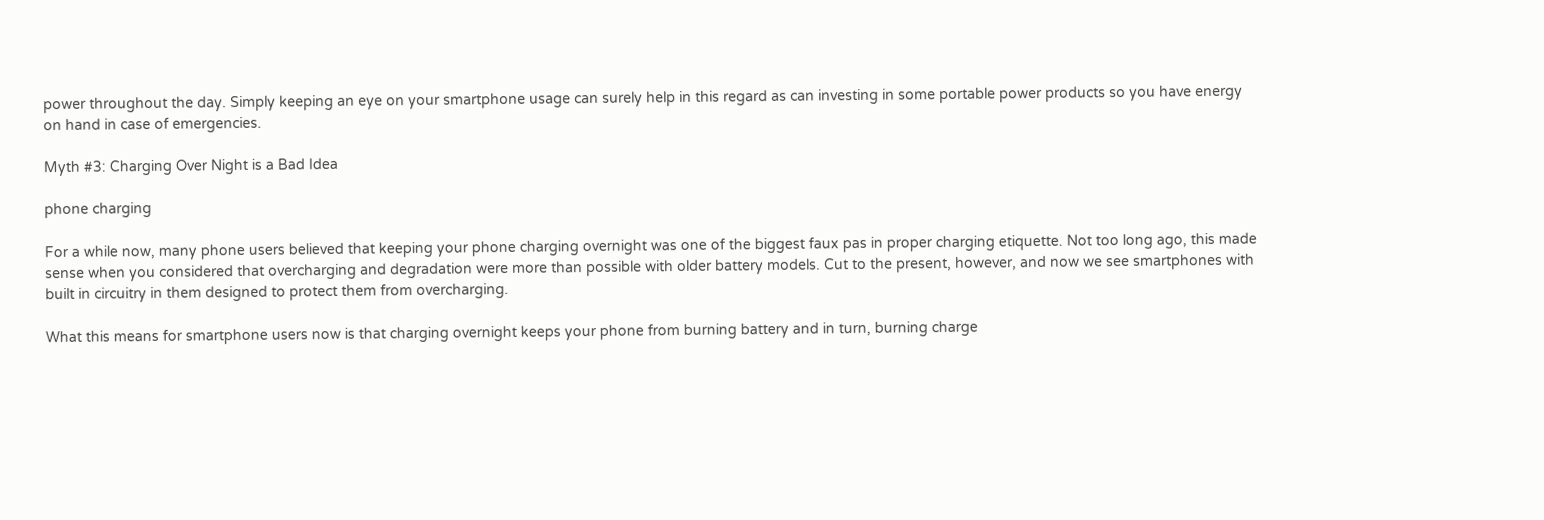power throughout the day. Simply keeping an eye on your smartphone usage can surely help in this regard as can investing in some portable power products so you have energy on hand in case of emergencies.

Myth #3: Charging Over Night is a Bad Idea

phone charging

For a while now, many phone users believed that keeping your phone charging overnight was one of the biggest faux pas in proper charging etiquette. Not too long ago, this made sense when you considered that overcharging and degradation were more than possible with older battery models. Cut to the present, however, and now we see smartphones with built in circuitry in them designed to protect them from overcharging.

What this means for smartphone users now is that charging overnight keeps your phone from burning battery and in turn, burning charge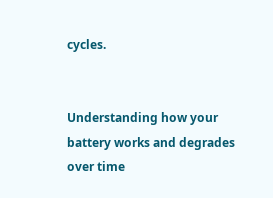cycles.


Understanding how your battery works and degrades over time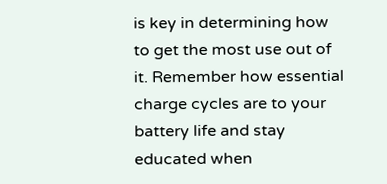is key in determining how to get the most use out of it. Remember how essential charge cycles are to your battery life and stay educated when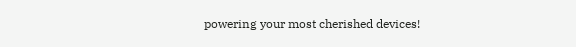powering your most cherished devices!